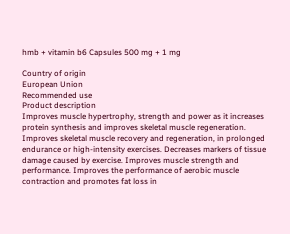hmb + vitamin b6 Capsules 500 mg + 1 mg

Country of origin
European Union
Recommended use
Product description
Improves muscle hypertrophy, strength and power as it increases protein synthesis and improves skeletal muscle regeneration. Improves skeletal muscle recovery and regeneration, in prolonged endurance or high-intensity exercises. Decreases markers of tissue damage caused by exercise. Improves muscle strength and performance. Improves the performance of aerobic muscle contraction and promotes fat loss in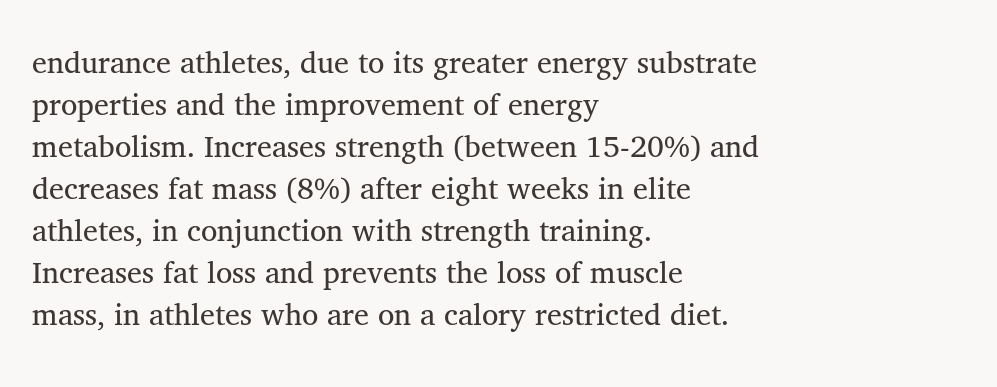endurance athletes, due to its greater energy substrate properties and the improvement of energy metabolism. Increases strength (between 15-20%) and decreases fat mass (8%) after eight weeks in elite athletes, in conjunction with strength training. Increases fat loss and prevents the loss of muscle mass, in athletes who are on a calory restricted diet.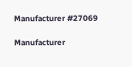Manufacturer #27069

Manufacturer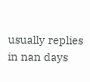usually replies in nan days